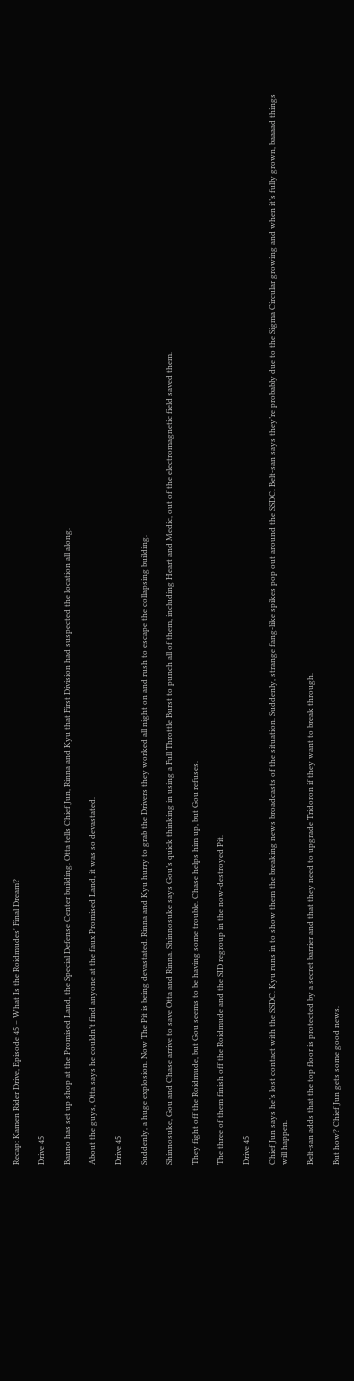Recap: Kamen Rider Drive, Episode 45 – What Is the Roidmudes' Final Dream?

Drive 45

Banno has set up shop at the Promised Land, the Special Defense Center building. Otta tells Chief Jun, Rinna and Kyu that First Division had suspected the location all along.

About the guys, Otta says he couldn’t find anyone at the faux Promised Land, it was so devastated.

Drive 45

Suddenly, a huge explosion. Now The Pit is being devastated. Rinna and Kyu hurry to grab the Drivers they worked all night on and rush to escape the collapsing building.

Shinnosuke, Gou and Chase arrive to save Otta and Rinna. Shinnosuke says Gou’s quick thinking in using a Full Throttle Burst to punch all of them, including Heart and Medic, out of the electromagnetic field saved them.

They fight off the Roidmude, but Gou seems to be having some trouble. Chase helps him up, but Gou refuses.

The three of them finish off the Roidmude and the SID regroup in the now-destroyed Pit.

Drive 45

Chief Jun says he’s lost contact with the SSDC. Kyu runs in to show them the breaking news broadcasts of the situation. Suddenly, strange fang-like spikes pop out around the SSDC. Belt-san says they’re probably due to the Sigma Circular growing and when it’s fully grown, baaaad things will happen.

Belt-san adds that the top floor is protected by a secret barrier and that they need to upgrade Tridoron if they want to break through.

But how? Chief Jun gets some good news.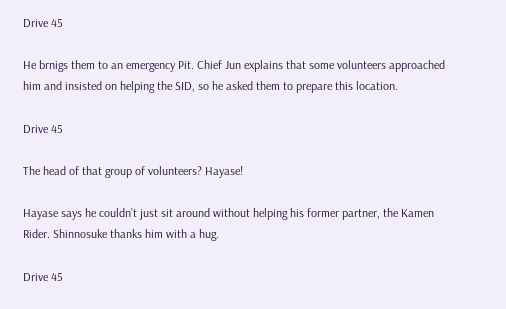Drive 45

He brnigs them to an emergency Pit. Chief Jun explains that some volunteers approached him and insisted on helping the SID, so he asked them to prepare this location.

Drive 45

The head of that group of volunteers? Hayase!

Hayase says he couldn’t just sit around without helping his former partner, the Kamen Rider. Shinnosuke thanks him with a hug.

Drive 45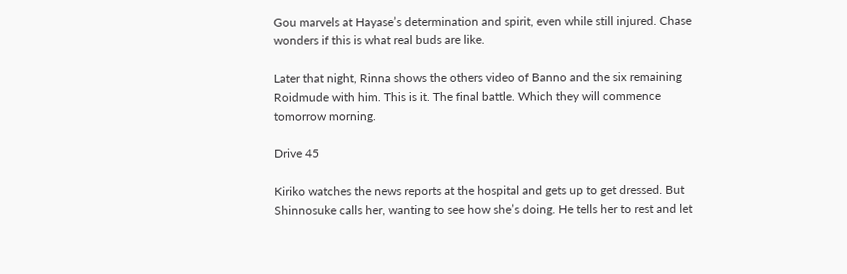Gou marvels at Hayase’s determination and spirit, even while still injured. Chase wonders if this is what real buds are like.

Later that night, Rinna shows the others video of Banno and the six remaining Roidmude with him. This is it. The final battle. Which they will commence tomorrow morning.

Drive 45

Kiriko watches the news reports at the hospital and gets up to get dressed. But Shinnosuke calls her, wanting to see how she’s doing. He tells her to rest and let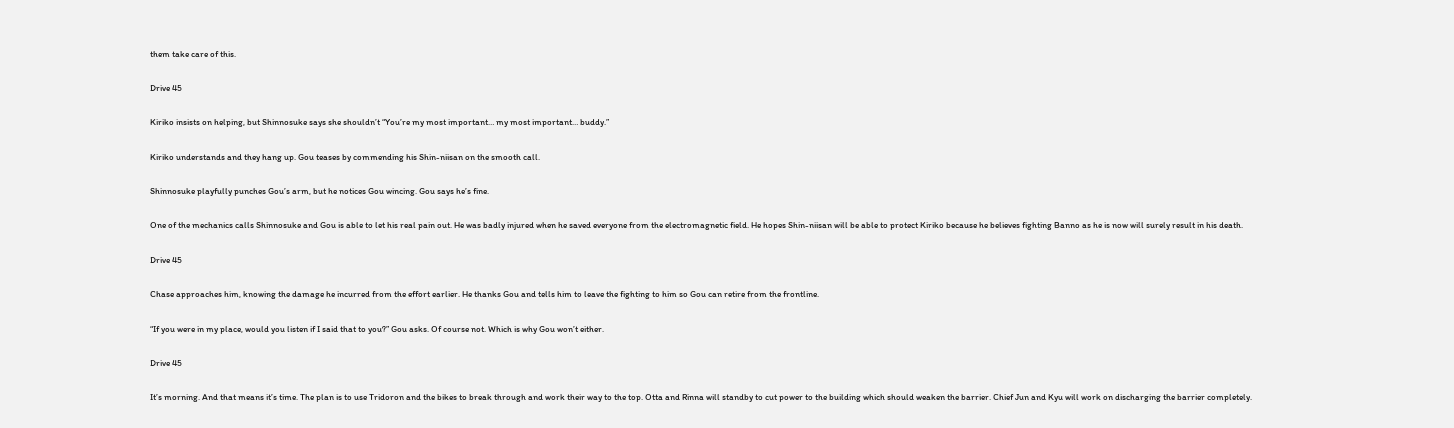them take care of this.

Drive 45

Kiriko insists on helping, but Shinnosuke says she shouldn’t “You’re my most important… my most important… buddy.”

Kiriko understands and they hang up. Gou teases by commending his Shin-niisan on the smooth call.

Shinnosuke playfully punches Gou’s arm, but he notices Gou wincing. Gou says he’s fine.

One of the mechanics calls Shinnosuke and Gou is able to let his real pain out. He was badly injured when he saved everyone from the electromagnetic field. He hopes Shin-niisan will be able to protect Kiriko because he believes fighting Banno as he is now will surely result in his death.

Drive 45

Chase approaches him, knowing the damage he incurred from the effort earlier. He thanks Gou and tells him to leave the fighting to him so Gou can retire from the frontline.

“If you were in my place, would you listen if I said that to you?” Gou asks. Of course not. Which is why Gou won’t either.

Drive 45

It’s morning. And that means it’s time. The plan is to use Tridoron and the bikes to break through and work their way to the top. Otta and Rinna will standby to cut power to the building which should weaken the barrier. Chief Jun and Kyu will work on discharging the barrier completely.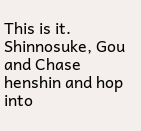This is it. Shinnosuke, Gou and Chase henshin and hop into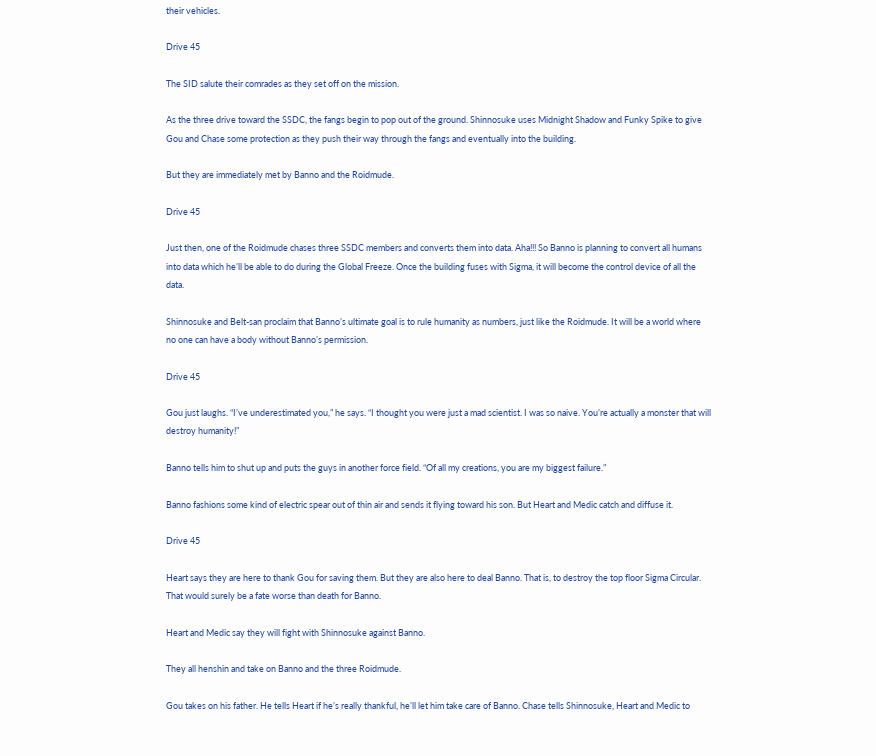their vehicles.

Drive 45

The SID salute their comrades as they set off on the mission.

As the three drive toward the SSDC, the fangs begin to pop out of the ground. Shinnosuke uses Midnight Shadow and Funky Spike to give Gou and Chase some protection as they push their way through the fangs and eventually into the building.

But they are immediately met by Banno and the Roidmude.

Drive 45

Just then, one of the Roidmude chases three SSDC members and converts them into data. Aha!!! So Banno is planning to convert all humans into data which he’ll be able to do during the Global Freeze. Once the building fuses with Sigma, it will become the control device of all the data.

Shinnosuke and Belt-san proclaim that Banno’s ultimate goal is to rule humanity as numbers, just like the Roidmude. It will be a world where no one can have a body without Banno’s permission.

Drive 45

Gou just laughs. “I’ve underestimated you,” he says. “I thought you were just a mad scientist. I was so naive. You’re actually a monster that will destroy humanity!”

Banno tells him to shut up and puts the guys in another force field. “Of all my creations, you are my biggest failure.”

Banno fashions some kind of electric spear out of thin air and sends it flying toward his son. But Heart and Medic catch and diffuse it.

Drive 45

Heart says they are here to thank Gou for saving them. But they are also here to deal Banno. That is, to destroy the top floor Sigma Circular. That would surely be a fate worse than death for Banno.

Heart and Medic say they will fight with Shinnosuke against Banno.

They all henshin and take on Banno and the three Roidmude.

Gou takes on his father. He tells Heart if he’s really thankful, he’ll let him take care of Banno. Chase tells Shinnosuke, Heart and Medic to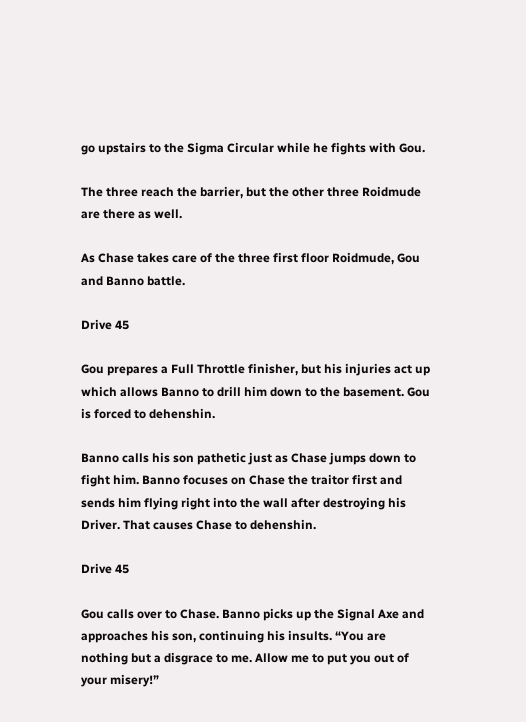go upstairs to the Sigma Circular while he fights with Gou.

The three reach the barrier, but the other three Roidmude are there as well.

As Chase takes care of the three first floor Roidmude, Gou and Banno battle.

Drive 45

Gou prepares a Full Throttle finisher, but his injuries act up which allows Banno to drill him down to the basement. Gou is forced to dehenshin.

Banno calls his son pathetic just as Chase jumps down to fight him. Banno focuses on Chase the traitor first and sends him flying right into the wall after destroying his Driver. That causes Chase to dehenshin.

Drive 45

Gou calls over to Chase. Banno picks up the Signal Axe and approaches his son, continuing his insults. “You are nothing but a disgrace to me. Allow me to put you out of your misery!”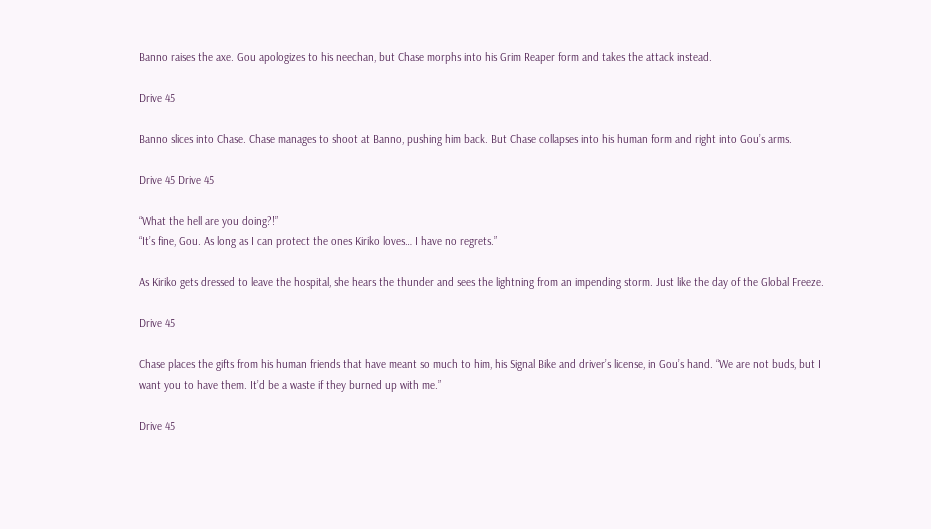Banno raises the axe. Gou apologizes to his neechan, but Chase morphs into his Grim Reaper form and takes the attack instead.

Drive 45

Banno slices into Chase. Chase manages to shoot at Banno, pushing him back. But Chase collapses into his human form and right into Gou’s arms.

Drive 45 Drive 45

“What the hell are you doing?!”
“It’s fine, Gou. As long as I can protect the ones Kiriko loves… I have no regrets.”

As Kiriko gets dressed to leave the hospital, she hears the thunder and sees the lightning from an impending storm. Just like the day of the Global Freeze.

Drive 45

Chase places the gifts from his human friends that have meant so much to him, his Signal Bike and driver’s license, in Gou’s hand. “We are not buds, but I want you to have them. It’d be a waste if they burned up with me.”

Drive 45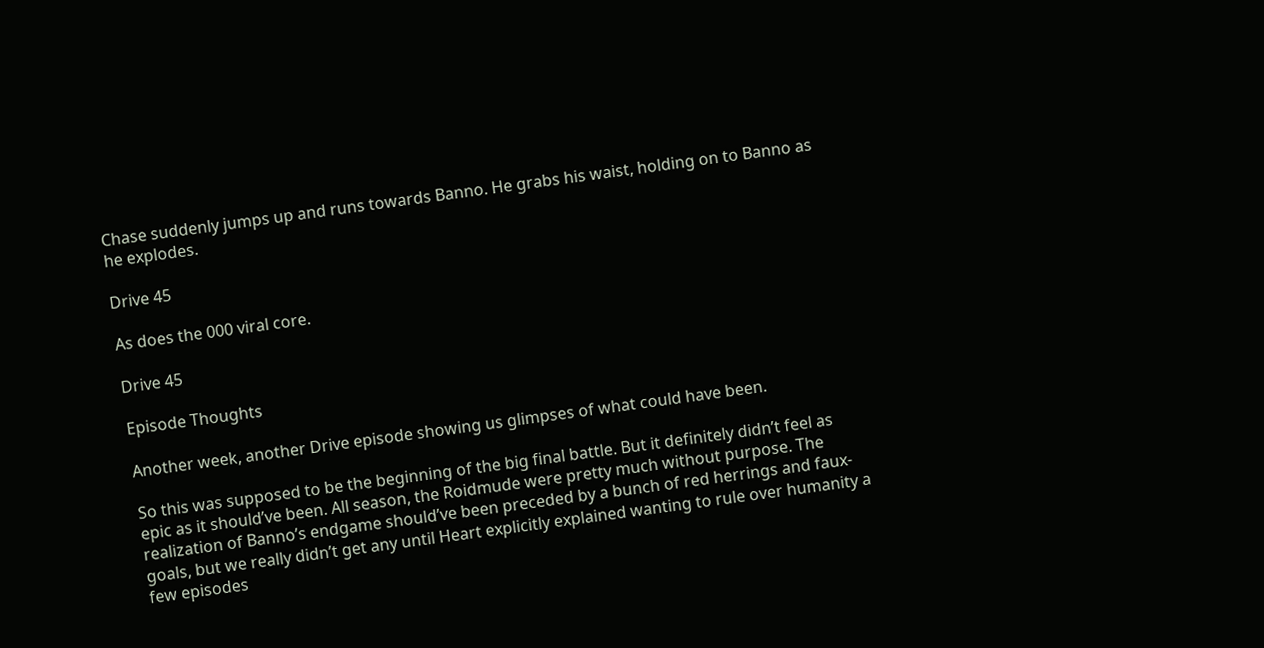Chase suddenly jumps up and runs towards Banno. He grabs his waist, holding on to Banno as he explodes.

Drive 45

As does the 000 viral core.

Drive 45

Episode Thoughts

Another week, another Drive episode showing us glimpses of what could have been.

So this was supposed to be the beginning of the big final battle. But it definitely didn’t feel as epic as it should’ve been. All season, the Roidmude were pretty much without purpose. The realization of Banno’s endgame should’ve been preceded by a bunch of red herrings and faux-goals, but we really didn’t get any until Heart explicitly explained wanting to rule over humanity a few episodes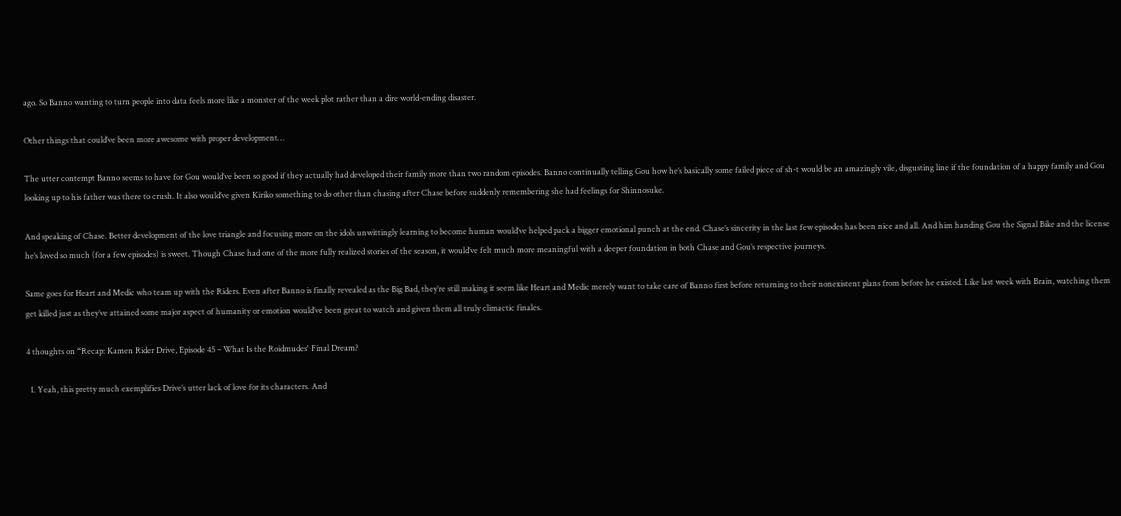ago. So Banno wanting to turn people into data feels more like a monster of the week plot rather than a dire world-ending disaster.

Other things that could’ve been more awesome with proper development…

The utter contempt Banno seems to have for Gou would’ve been so good if they actually had developed their family more than two random episodes. Banno continually telling Gou how he’s basically some failed piece of sh-t would be an amazingly vile, disgusting line if the foundation of a happy family and Gou looking up to his father was there to crush. It also would’ve given Kiriko something to do other than chasing after Chase before suddenly remembering she had feelings for Shinnosuke.

And speaking of Chase. Better development of the love triangle and focusing more on the idols unwittingly learning to become human would’ve helped pack a bigger emotional punch at the end. Chase’s sincerity in the last few episodes has been nice and all. And him handing Gou the Signal Bike and the license he’s loved so much (for a few episodes) is sweet. Though Chase had one of the more fully realized stories of the season, it would’ve felt much more meaningful with a deeper foundation in both Chase and Gou’s respective journeys.

Same goes for Heart and Medic who team up with the Riders. Even after Banno is finally revealed as the Big Bad, they’re still making it seem like Heart and Medic merely want to take care of Banno first before returning to their nonexistent plans from before he existed. Like last week with Brain, watching them get killed just as they’ve attained some major aspect of humanity or emotion would’ve been great to watch and given them all truly climactic finales.

4 thoughts on “Recap: Kamen Rider Drive, Episode 45 – What Is the Roidmudes' Final Dream?

  1. Yeah, this pretty much exemplifies Drive’s utter lack of love for its characters. And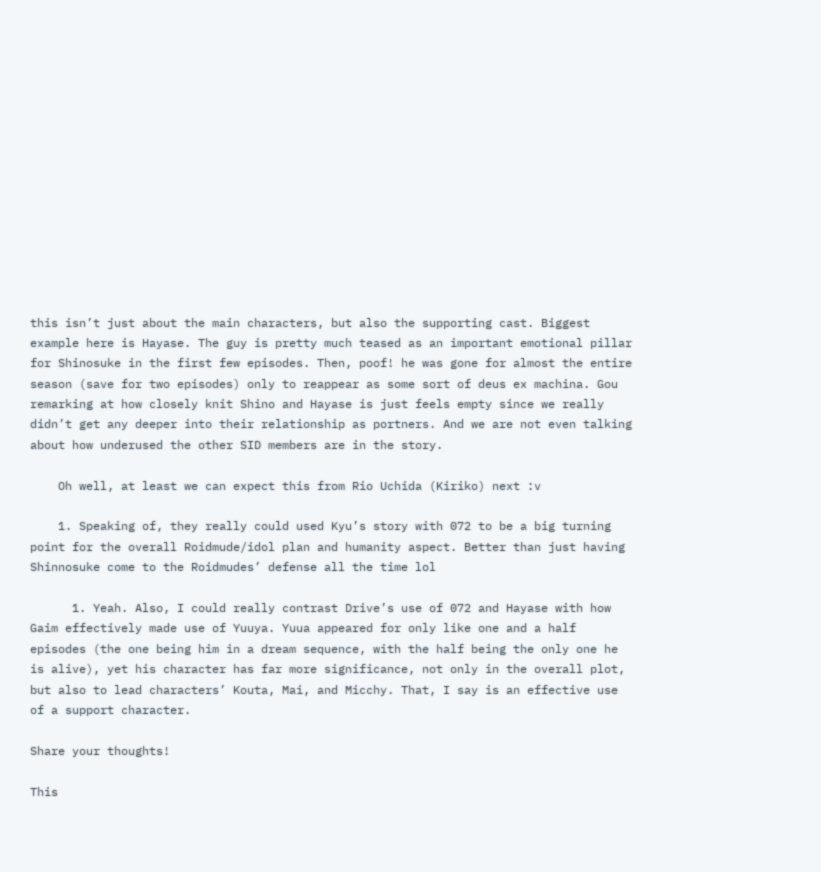this isn’t just about the main characters, but also the supporting cast. Biggest example here is Hayase. The guy is pretty much teased as an important emotional pillar for Shinosuke in the first few episodes. Then, poof! he was gone for almost the entire season (save for two episodes) only to reappear as some sort of deus ex machina. Gou remarking at how closely knit Shino and Hayase is just feels empty since we really didn’t get any deeper into their relationship as portners. And we are not even talking about how underused the other SID members are in the story.

    Oh well, at least we can expect this from Rio Uchida (Kiriko) next :v

    1. Speaking of, they really could used Kyu’s story with 072 to be a big turning point for the overall Roidmude/idol plan and humanity aspect. Better than just having Shinnosuke come to the Roidmudes’ defense all the time lol

      1. Yeah. Also, I could really contrast Drive’s use of 072 and Hayase with how Gaim effectively made use of Yuuya. Yuua appeared for only like one and a half episodes (the one being him in a dream sequence, with the half being the only one he is alive), yet his character has far more significance, not only in the overall plot, but also to lead characters’ Kouta, Mai, and Micchy. That, I say is an effective use of a support character.

Share your thoughts!

This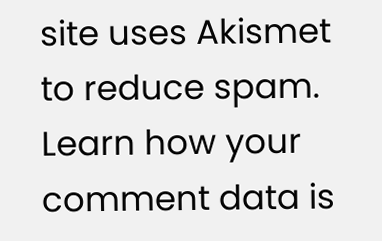site uses Akismet to reduce spam. Learn how your comment data is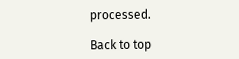processed.

Back to top